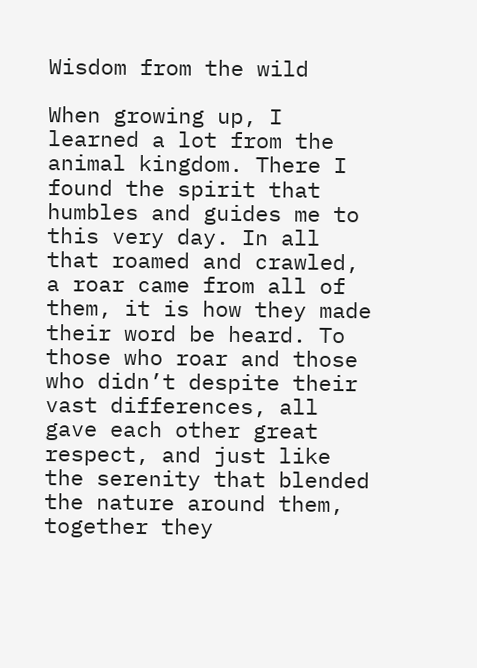Wisdom from the wild

When growing up, I learned a lot from the animal kingdom. There I found the spirit that humbles and guides me to this very day. In all that roamed and crawled, a roar came from all of them, it is how they made their word be heard. To those who roar and those who didn’t despite their vast differences, all gave each other great respect, and just like the serenity that blended the nature around them, together they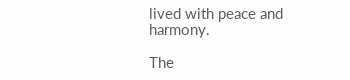lived with peace and harmony.

The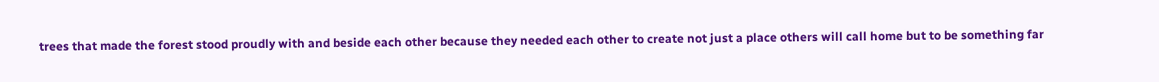trees that made the forest stood proudly with and beside each other because they needed each other to create not just a place others will call home but to be something far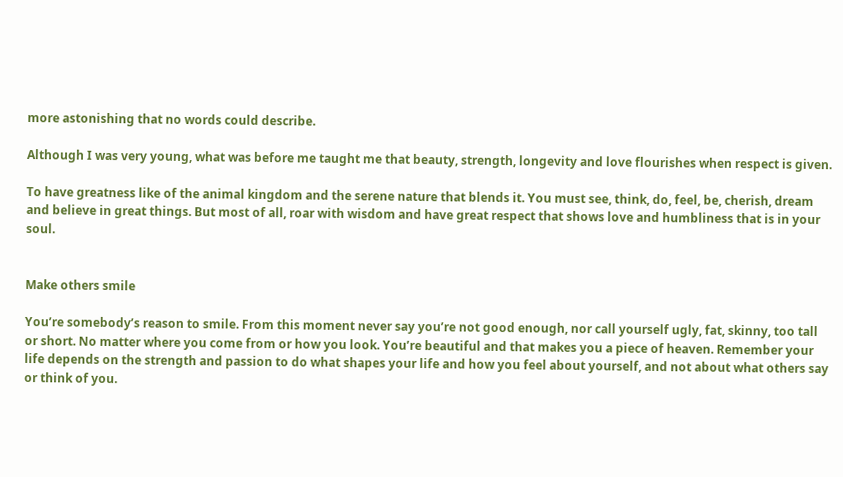more astonishing that no words could describe.

Although I was very young, what was before me taught me that beauty, strength, longevity and love flourishes when respect is given.

To have greatness like of the animal kingdom and the serene nature that blends it. You must see, think, do, feel, be, cherish, dream and believe in great things. But most of all, roar with wisdom and have great respect that shows love and humbliness that is in your soul.


Make others smile

You’re somebody’s reason to smile. From this moment never say you’re not good enough, nor call yourself ugly, fat, skinny, too tall or short. No matter where you come from or how you look. You’re beautiful and that makes you a piece of heaven. Remember your life depends on the strength and passion to do what shapes your life and how you feel about yourself, and not about what others say or think of you.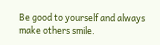Be good to yourself and always make others smile.